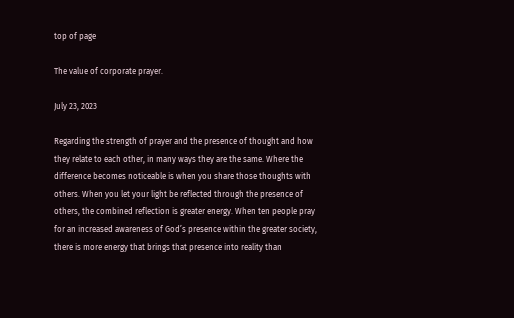top of page

The value of corporate prayer.

July 23, 2023

Regarding the strength of prayer and the presence of thought and how they relate to each other, in many ways they are the same. Where the difference becomes noticeable is when you share those thoughts with others. When you let your light be reflected through the presence of others, the combined reflection is greater energy. When ten people pray for an increased awareness of God’s presence within the greater society, there is more energy that brings that presence into reality than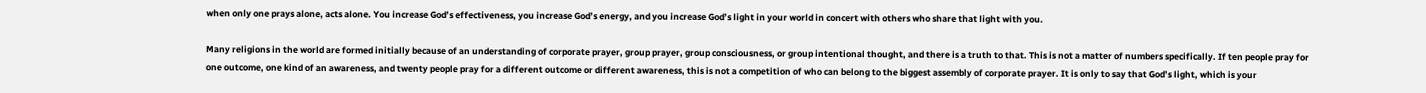when only one prays alone, acts alone. You increase God’s effectiveness, you increase God’s energy, and you increase God’s light in your world in concert with others who share that light with you.

Many religions in the world are formed initially because of an understanding of corporate prayer, group prayer, group consciousness, or group intentional thought, and there is a truth to that. This is not a matter of numbers specifically. If ten people pray for one outcome, one kind of an awareness, and twenty people pray for a different outcome or different awareness, this is not a competition of who can belong to the biggest assembly of corporate prayer. It is only to say that God’s light, which is your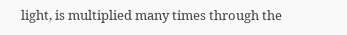light, is multiplied many times through the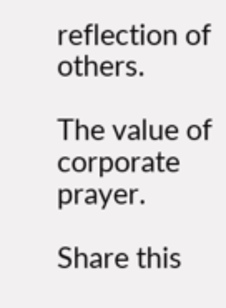reflection of others.

The value of corporate prayer.

Share this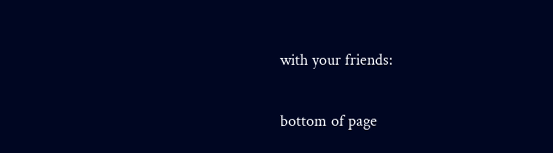with your friends:

bottom of page